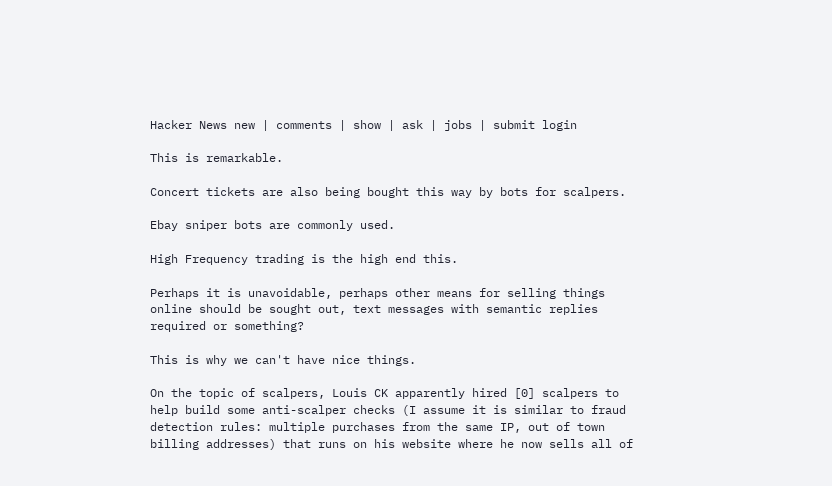Hacker News new | comments | show | ask | jobs | submit login

This is remarkable.

Concert tickets are also being bought this way by bots for scalpers.

Ebay sniper bots are commonly used.

High Frequency trading is the high end this.

Perhaps it is unavoidable, perhaps other means for selling things online should be sought out, text messages with semantic replies required or something?

This is why we can't have nice things.

On the topic of scalpers, Louis CK apparently hired [0] scalpers to help build some anti-scalper checks (I assume it is similar to fraud detection rules: multiple purchases from the same IP, out of town billing addresses) that runs on his website where he now sells all of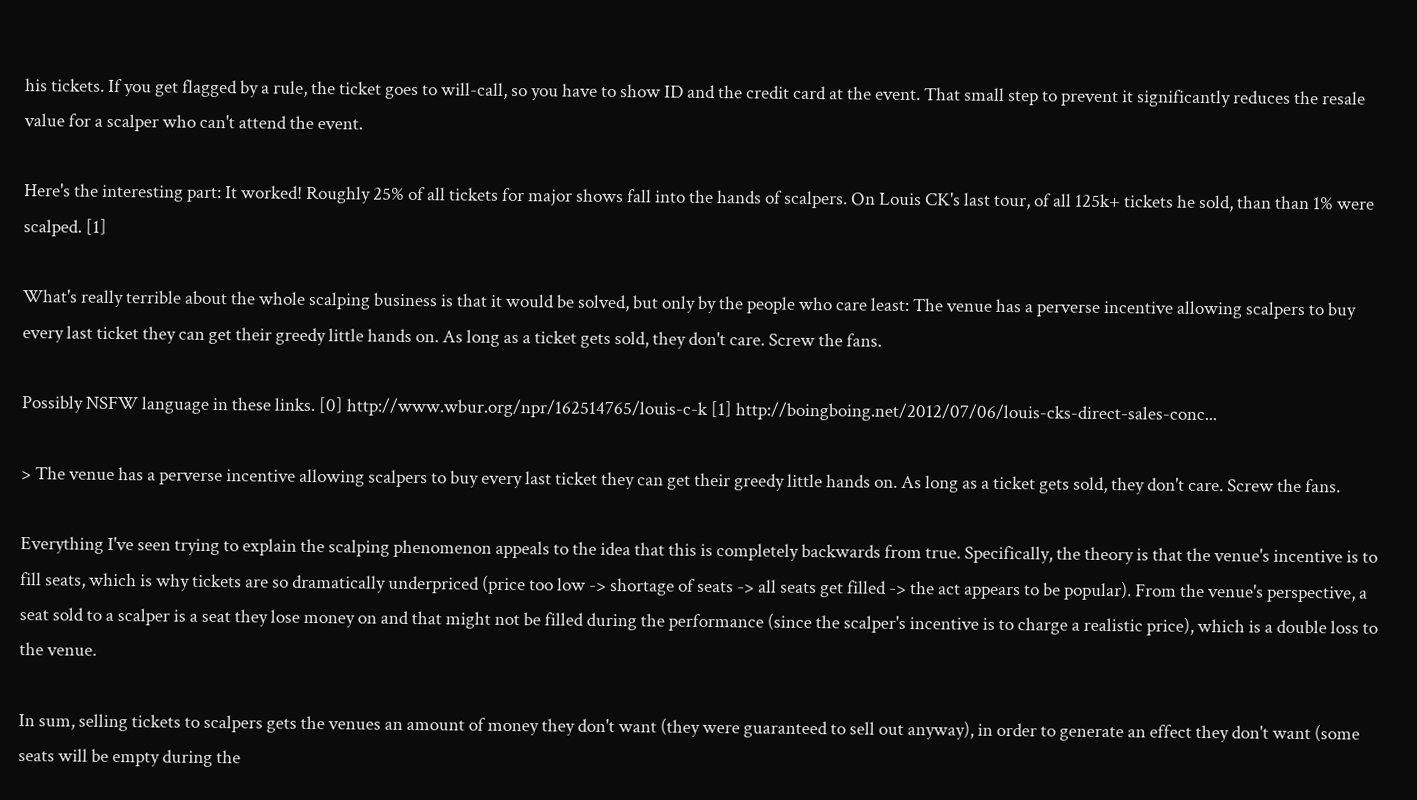his tickets. If you get flagged by a rule, the ticket goes to will-call, so you have to show ID and the credit card at the event. That small step to prevent it significantly reduces the resale value for a scalper who can't attend the event.

Here's the interesting part: It worked! Roughly 25% of all tickets for major shows fall into the hands of scalpers. On Louis CK's last tour, of all 125k+ tickets he sold, than than 1% were scalped. [1]

What's really terrible about the whole scalping business is that it would be solved, but only by the people who care least: The venue has a perverse incentive allowing scalpers to buy every last ticket they can get their greedy little hands on. As long as a ticket gets sold, they don't care. Screw the fans.

Possibly NSFW language in these links. [0] http://www.wbur.org/npr/162514765/louis-c-k [1] http://boingboing.net/2012/07/06/louis-cks-direct-sales-conc...

> The venue has a perverse incentive allowing scalpers to buy every last ticket they can get their greedy little hands on. As long as a ticket gets sold, they don't care. Screw the fans.

Everything I've seen trying to explain the scalping phenomenon appeals to the idea that this is completely backwards from true. Specifically, the theory is that the venue's incentive is to fill seats, which is why tickets are so dramatically underpriced (price too low -> shortage of seats -> all seats get filled -> the act appears to be popular). From the venue's perspective, a seat sold to a scalper is a seat they lose money on and that might not be filled during the performance (since the scalper's incentive is to charge a realistic price), which is a double loss to the venue.

In sum, selling tickets to scalpers gets the venues an amount of money they don't want (they were guaranteed to sell out anyway), in order to generate an effect they don't want (some seats will be empty during the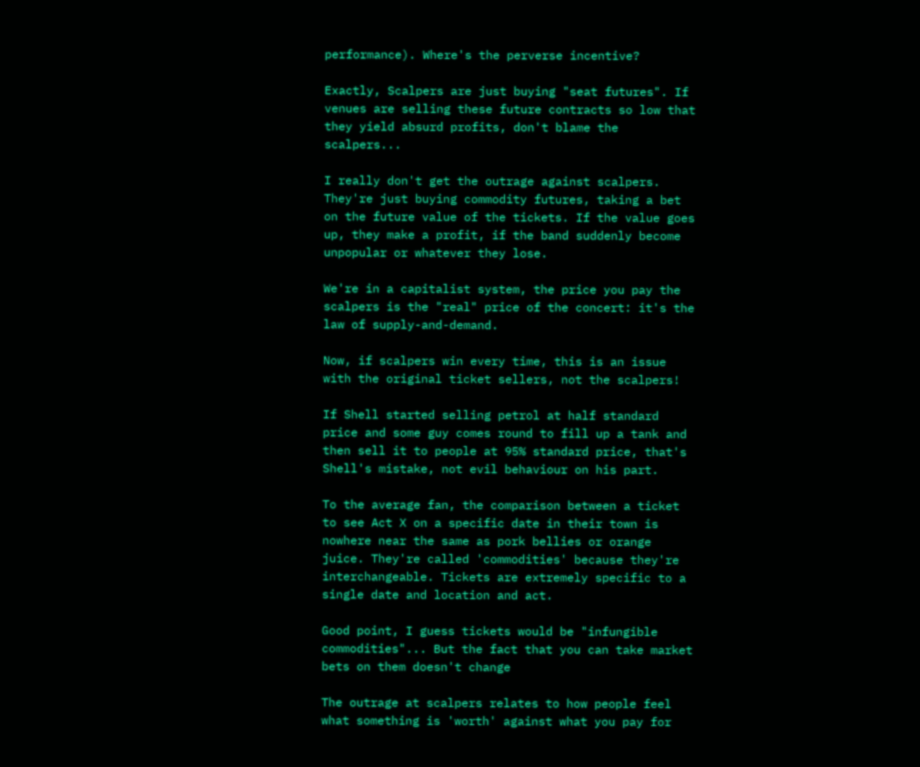performance). Where's the perverse incentive?

Exactly, Scalpers are just buying "seat futures". If venues are selling these future contracts so low that they yield absurd profits, don't blame the scalpers...

I really don't get the outrage against scalpers. They're just buying commodity futures, taking a bet on the future value of the tickets. If the value goes up, they make a profit, if the band suddenly become unpopular or whatever they lose.

We're in a capitalist system, the price you pay the scalpers is the "real" price of the concert: it's the law of supply-and-demand.

Now, if scalpers win every time, this is an issue with the original ticket sellers, not the scalpers!

If Shell started selling petrol at half standard price and some guy comes round to fill up a tank and then sell it to people at 95% standard price, that's Shell's mistake, not evil behaviour on his part.

To the average fan, the comparison between a ticket to see Act X on a specific date in their town is nowhere near the same as pork bellies or orange juice. They're called 'commodities' because they're interchangeable. Tickets are extremely specific to a single date and location and act.

Good point, I guess tickets would be "infungible commodities"... But the fact that you can take market bets on them doesn't change

The outrage at scalpers relates to how people feel what something is 'worth' against what you pay for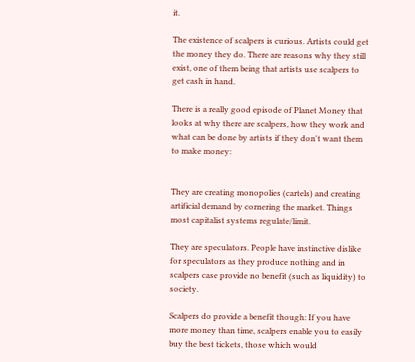it.

The existence of scalpers is curious. Artists could get the money they do. There are reasons why they still exist, one of them being that artists use scalpers to get cash in hand.

There is a really good episode of Planet Money that looks at why there are scalpers, how they work and what can be done by artists if they don't want them to make money:


They are creating monopolies (cartels) and creating artificial demand by cornering the market. Things most capitalist systems regulate/limit.

They are speculators. People have instinctive dislike for speculators as they produce nothing and in scalpers case provide no benefit (such as liquidity) to society.

Scalpers do provide a benefit though: If you have more money than time, scalpers enable you to easily buy the best tickets, those which would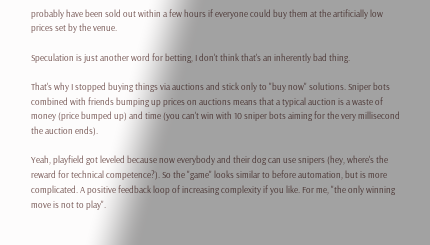probably have been sold out within a few hours if everyone could buy them at the artificially low prices set by the venue.

Speculation is just another word for betting, I don't think that's an inherently bad thing.

That's why I stopped buying things via auctions and stick only to "buy now" solutions. Sniper bots combined with friends bumping up prices on auctions means that a typical auction is a waste of money (price bumped up) and time (you can't win with 10 sniper bots aiming for the very millisecond the auction ends).

Yeah, playfield got leveled because now everybody and their dog can use snipers (hey, where's the reward for technical competence?). So the "game" looks similar to before automation, but is more complicated. A positive feedback loop of increasing complexity if you like. For me, "the only winning move is not to play".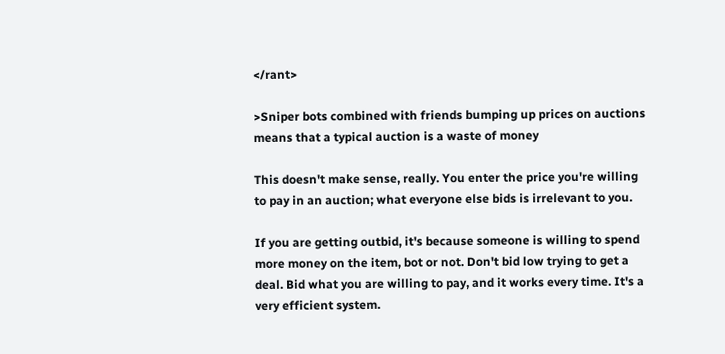</rant>

>Sniper bots combined with friends bumping up prices on auctions means that a typical auction is a waste of money

This doesn't make sense, really. You enter the price you're willing to pay in an auction; what everyone else bids is irrelevant to you.

If you are getting outbid, it's because someone is willing to spend more money on the item, bot or not. Don't bid low trying to get a deal. Bid what you are willing to pay, and it works every time. It's a very efficient system.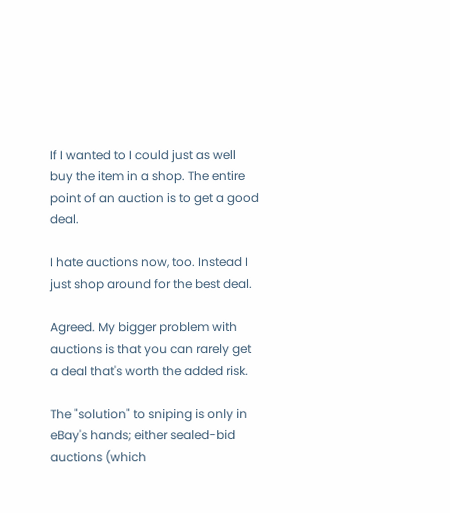If I wanted to I could just as well buy the item in a shop. The entire point of an auction is to get a good deal.

I hate auctions now, too. Instead I just shop around for the best deal.

Agreed. My bigger problem with auctions is that you can rarely get a deal that's worth the added risk.

The "solution" to sniping is only in eBay's hands; either sealed-bid auctions (which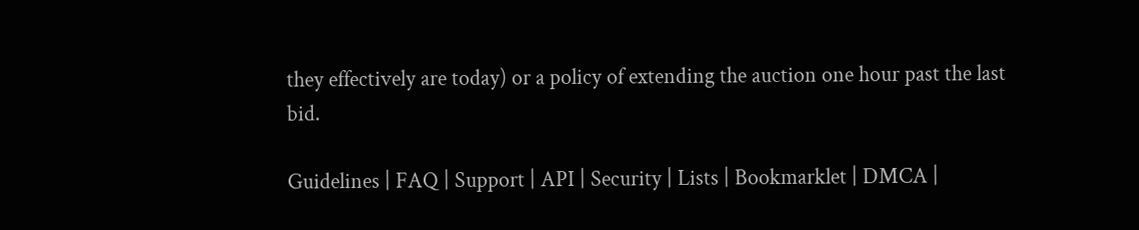they effectively are today) or a policy of extending the auction one hour past the last bid.

Guidelines | FAQ | Support | API | Security | Lists | Bookmarklet | DMCA |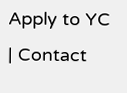Apply to YC | Contact